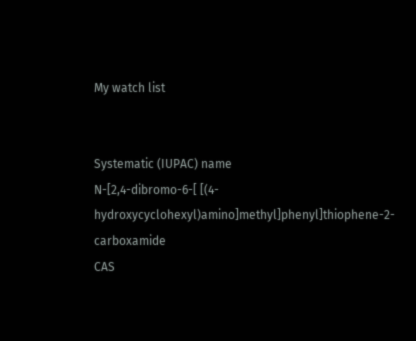My watch list


Systematic (IUPAC) name
N-[2,4-dibromo-6-[ [(4-hydroxycyclohexyl)amino]methyl]phenyl]thiophene-2-carboxamide
CAS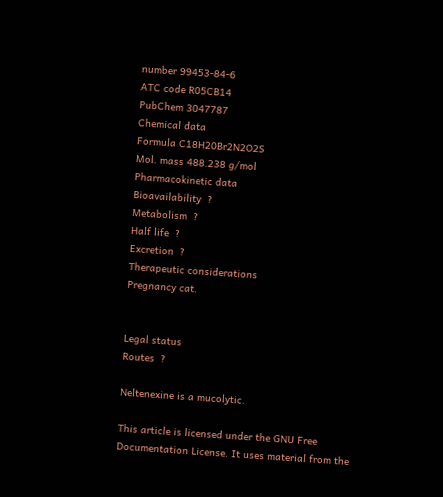number 99453-84-6
ATC code R05CB14
PubChem 3047787
Chemical data
Formula C18H20Br2N2O2S
Mol. mass 488.238 g/mol
Pharmacokinetic data
Bioavailability  ?
Metabolism  ?
Half life  ?
Excretion  ?
Therapeutic considerations
Pregnancy cat.


Legal status
Routes  ?

Neltenexine is a mucolytic.

This article is licensed under the GNU Free Documentation License. It uses material from the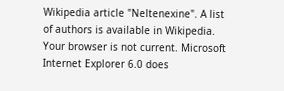Wikipedia article "Neltenexine". A list of authors is available in Wikipedia.
Your browser is not current. Microsoft Internet Explorer 6.0 does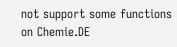not support some functions on Chemie.DE